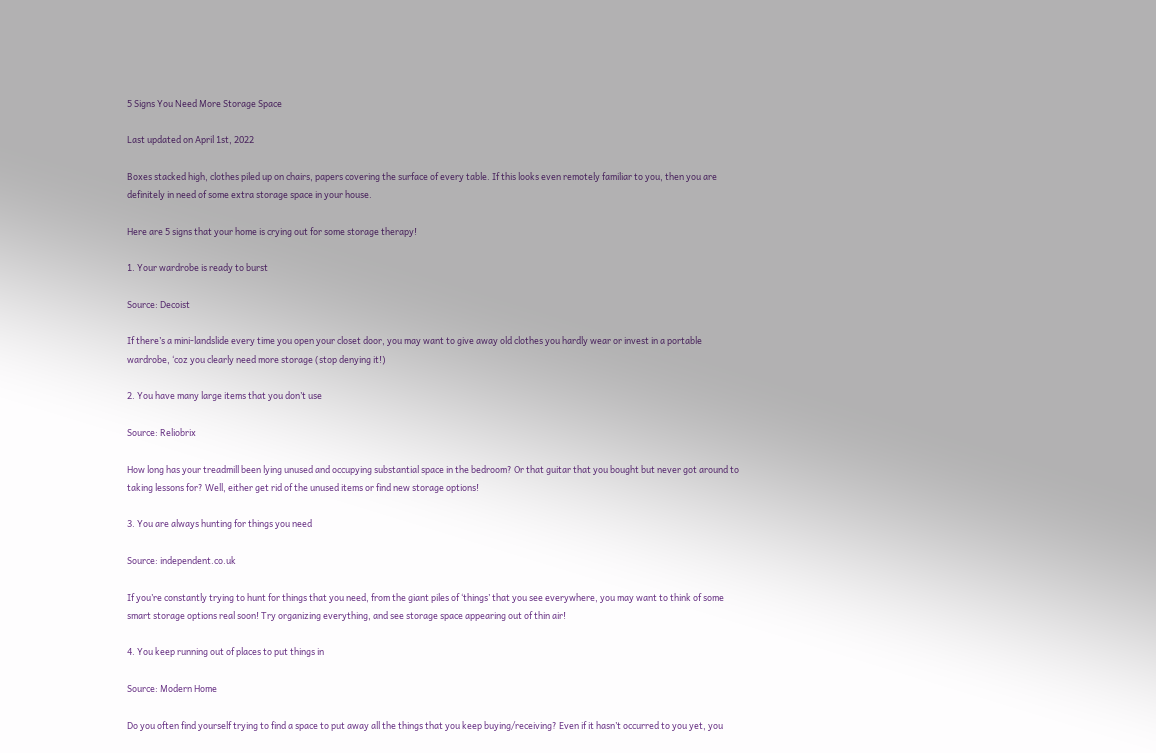5 Signs You Need More Storage Space

Last updated on April 1st, 2022

Boxes stacked high, clothes piled up on chairs, papers covering the surface of every table. If this looks even remotely familiar to you, then you are definitely in need of some extra storage space in your house.

Here are 5 signs that your home is crying out for some storage therapy!

1. Your wardrobe is ready to burst

Source: Decoist

If there’s a mini-landslide every time you open your closet door, you may want to give away old clothes you hardly wear or invest in a portable wardrobe, ‘coz you clearly need more storage (stop denying it!)

2. You have many large items that you don’t use

Source: Reliobrix

How long has your treadmill been lying unused and occupying substantial space in the bedroom? Or that guitar that you bought but never got around to taking lessons for? Well, either get rid of the unused items or find new storage options!

3. You are always hunting for things you need

Source: independent.co.uk

If you’re constantly trying to hunt for things that you need, from the giant piles of ‘things’ that you see everywhere, you may want to think of some smart storage options real soon! Try organizing everything, and see storage space appearing out of thin air!

4. You keep running out of places to put things in

Source: Modern Home

Do you often find yourself trying to find a space to put away all the things that you keep buying/receiving? Even if it hasn’t occurred to you yet, you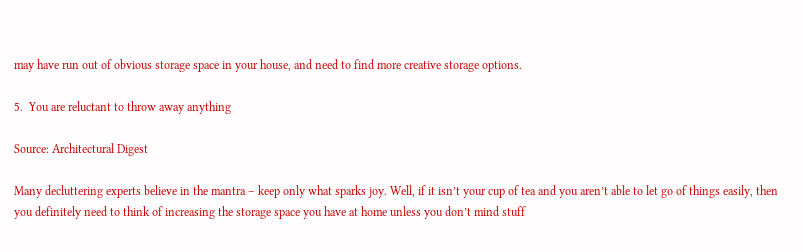may have run out of obvious storage space in your house, and need to find more creative storage options.

5.  You are reluctant to throw away anything

Source: Architectural Digest

Many decluttering experts believe in the mantra – keep only what sparks joy. Well, if it isn’t your cup of tea and you aren’t able to let go of things easily, then you definitely need to think of increasing the storage space you have at home unless you don’t mind stuff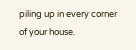piling up in every corner of your house.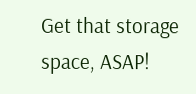Get that storage space, ASAP!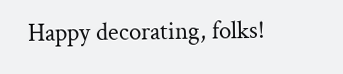Happy decorating, folks!